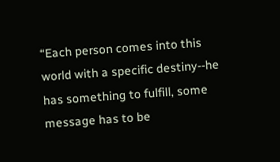“Each person comes into this world with a specific destiny--he has something to fulfill, some message has to be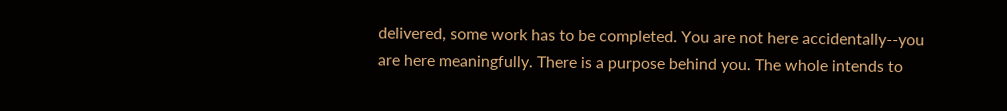delivered, some work has to be completed. You are not here accidentally--you are here meaningfully. There is a purpose behind you. The whole intends to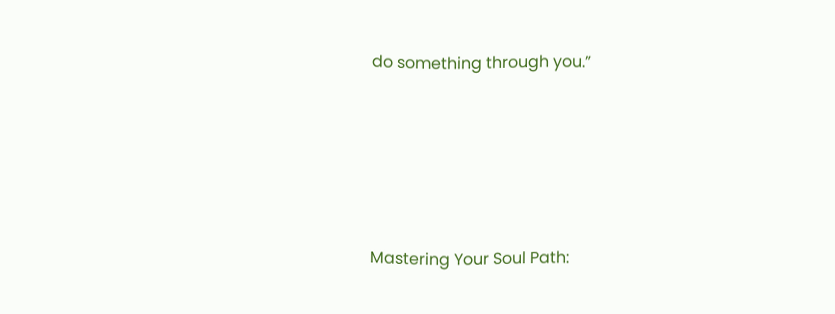do something through you.”






Mastering Your Soul Path: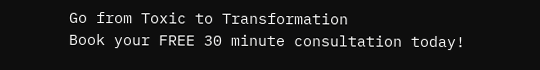Go from Toxic to Transformation
Book your FREE 30 minute consultation today!